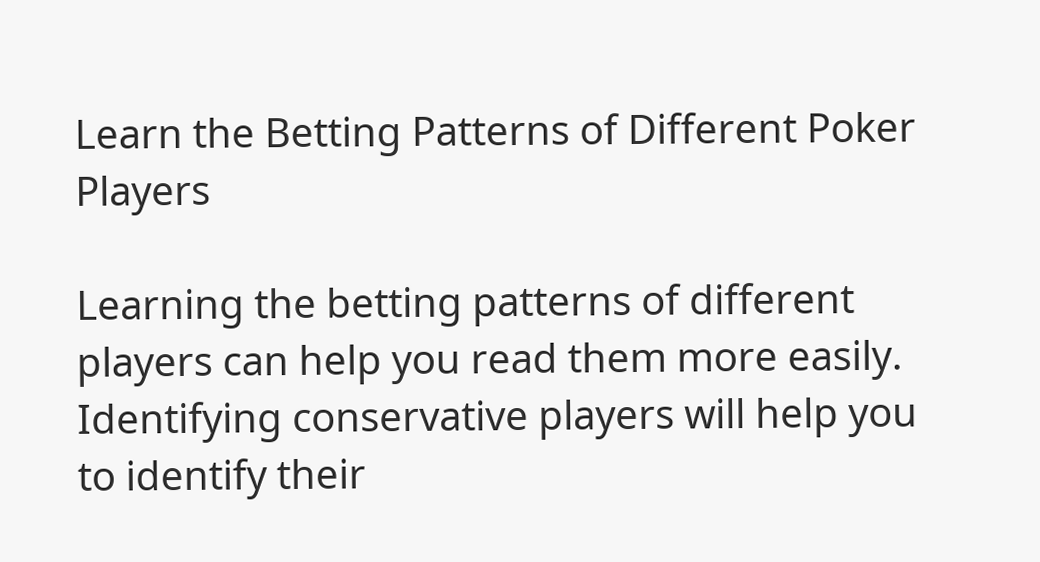Learn the Betting Patterns of Different Poker Players

Learning the betting patterns of different players can help you read them more easily. Identifying conservative players will help you to identify their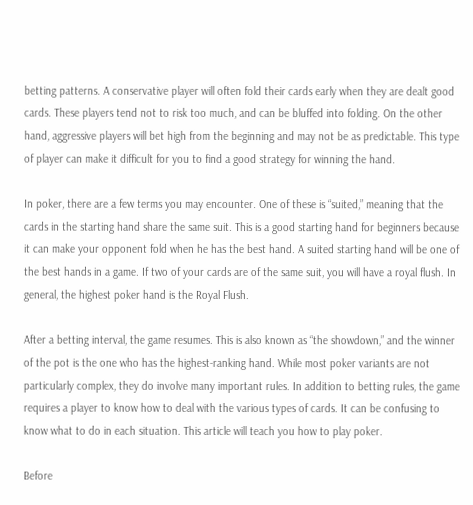betting patterns. A conservative player will often fold their cards early when they are dealt good cards. These players tend not to risk too much, and can be bluffed into folding. On the other hand, aggressive players will bet high from the beginning and may not be as predictable. This type of player can make it difficult for you to find a good strategy for winning the hand.

In poker, there are a few terms you may encounter. One of these is “suited,” meaning that the cards in the starting hand share the same suit. This is a good starting hand for beginners because it can make your opponent fold when he has the best hand. A suited starting hand will be one of the best hands in a game. If two of your cards are of the same suit, you will have a royal flush. In general, the highest poker hand is the Royal Flush.

After a betting interval, the game resumes. This is also known as “the showdown,” and the winner of the pot is the one who has the highest-ranking hand. While most poker variants are not particularly complex, they do involve many important rules. In addition to betting rules, the game requires a player to know how to deal with the various types of cards. It can be confusing to know what to do in each situation. This article will teach you how to play poker.

Before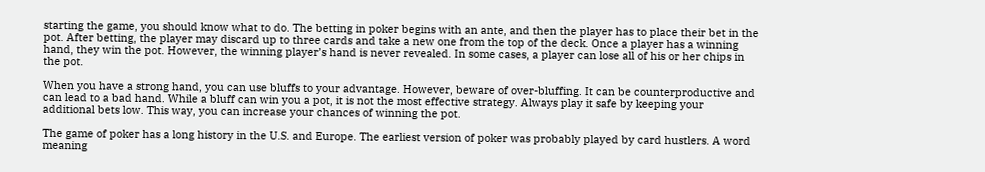starting the game, you should know what to do. The betting in poker begins with an ante, and then the player has to place their bet in the pot. After betting, the player may discard up to three cards and take a new one from the top of the deck. Once a player has a winning hand, they win the pot. However, the winning player’s hand is never revealed. In some cases, a player can lose all of his or her chips in the pot.

When you have a strong hand, you can use bluffs to your advantage. However, beware of over-bluffing. It can be counterproductive and can lead to a bad hand. While a bluff can win you a pot, it is not the most effective strategy. Always play it safe by keeping your additional bets low. This way, you can increase your chances of winning the pot.

The game of poker has a long history in the U.S. and Europe. The earliest version of poker was probably played by card hustlers. A word meaning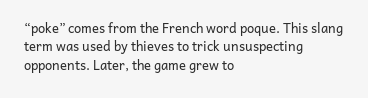“poke” comes from the French word poque. This slang term was used by thieves to trick unsuspecting opponents. Later, the game grew to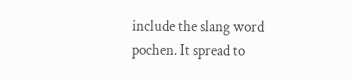include the slang word pochen. It spread to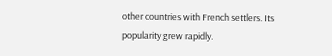other countries with French settlers. Its popularity grew rapidly.